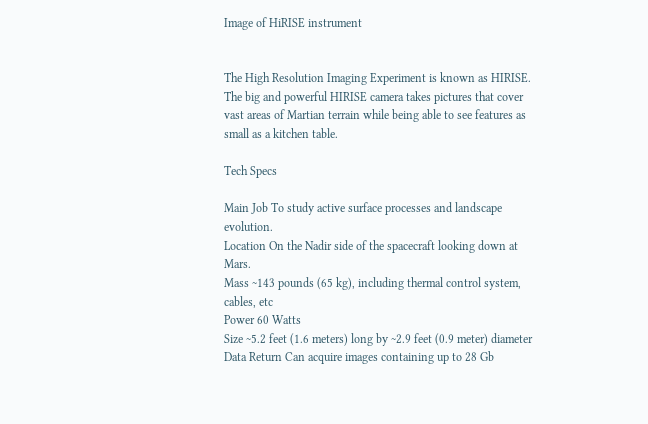Image of HiRISE instrument


The High Resolution Imaging Experiment is known as HIRISE. The big and powerful HIRISE camera takes pictures that cover vast areas of Martian terrain while being able to see features as small as a kitchen table.

Tech Specs

Main Job To study active surface processes and landscape evolution.
Location On the Nadir side of the spacecraft looking down at Mars.
Mass ~143 pounds (65 kg), including thermal control system, cables, etc
Power 60 Watts
Size ~5.2 feet (1.6 meters) long by ~2.9 feet (0.9 meter) diameter
Data Return Can acquire images containing up to 28 Gb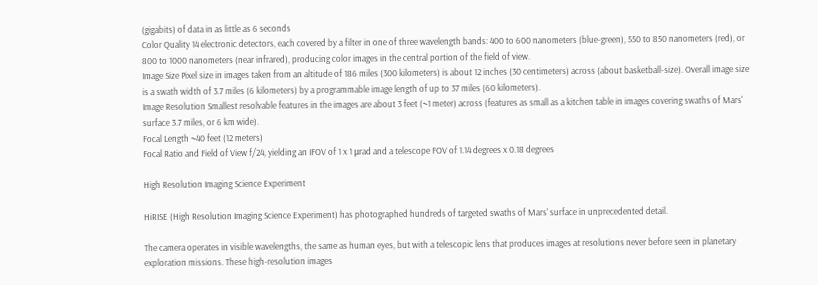(gigabits) of data in as little as 6 seconds
Color Quality 14 electronic detectors, each covered by a filter in one of three wavelength bands: 400 to 600 nanometers (blue-green), 550 to 850 nanometers (red), or 800 to 1000 nanometers (near infrared), producing color images in the central portion of the field of view.
Image Size Pixel size in images taken from an altitude of 186 miles (300 kilometers) is about 12 inches (30 centimeters) across (about basketball-size). Overall image size is a swath width of 3.7 miles (6 kilometers) by a programmable image length of up to 37 miles (60 kilometers).
Image Resolution Smallest resolvable features in the images are about 3 feet (~1 meter) across (features as small as a kitchen table in images covering swaths of Mars' surface 3.7 miles, or 6 km wide).
Focal Length ~40 feet (12 meters)
Focal Ratio and Field of View f/24, yielding an IFOV of 1 x 1 μrad and a telescope FOV of 1.14 degrees x 0.18 degrees

High Resolution Imaging Science Experiment

HiRISE (High Resolution Imaging Science Experiment) has photographed hundreds of targeted swaths of Mars' surface in unprecedented detail.

The camera operates in visible wavelengths, the same as human eyes, but with a telescopic lens that produces images at resolutions never before seen in planetary exploration missions. These high-resolution images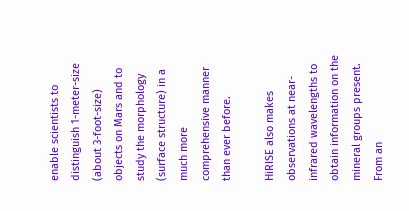enable scientists to distinguish 1-meter-size (about 3-foot-size) objects on Mars and to study the morphology (surface structure) in a much more comprehensive manner than ever before.

HiRISE also makes observations at near-infrared wavelengths to obtain information on the mineral groups present. From an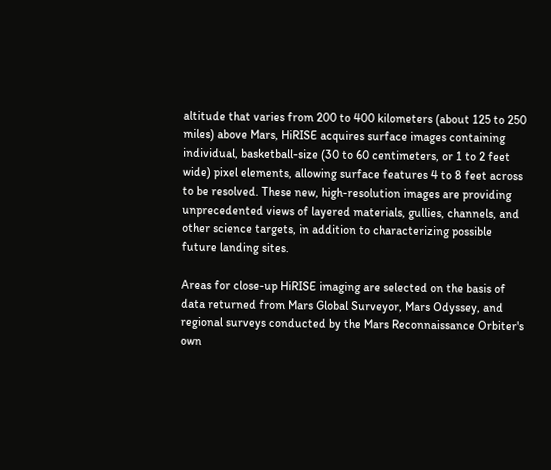altitude that varies from 200 to 400 kilometers (about 125 to 250 miles) above Mars, HiRISE acquires surface images containing individual, basketball-size (30 to 60 centimeters, or 1 to 2 feet wide) pixel elements, allowing surface features 4 to 8 feet across to be resolved. These new, high-resolution images are providing unprecedented views of layered materials, gullies, channels, and other science targets, in addition to characterizing possible future landing sites.

Areas for close-up HiRISE imaging are selected on the basis of data returned from Mars Global Surveyor, Mars Odyssey, and regional surveys conducted by the Mars Reconnaissance Orbiter's own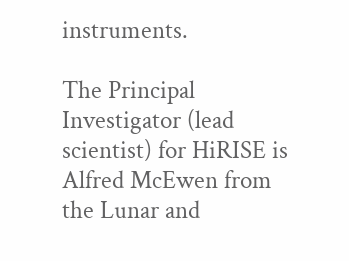instruments.

The Principal Investigator (lead scientist) for HiRISE is Alfred McEwen from the Lunar and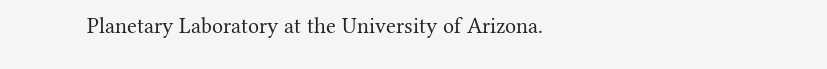Planetary Laboratory at the University of Arizona.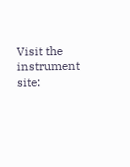Visit the instrument site: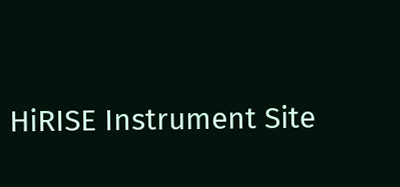HiRISE Instrument Site